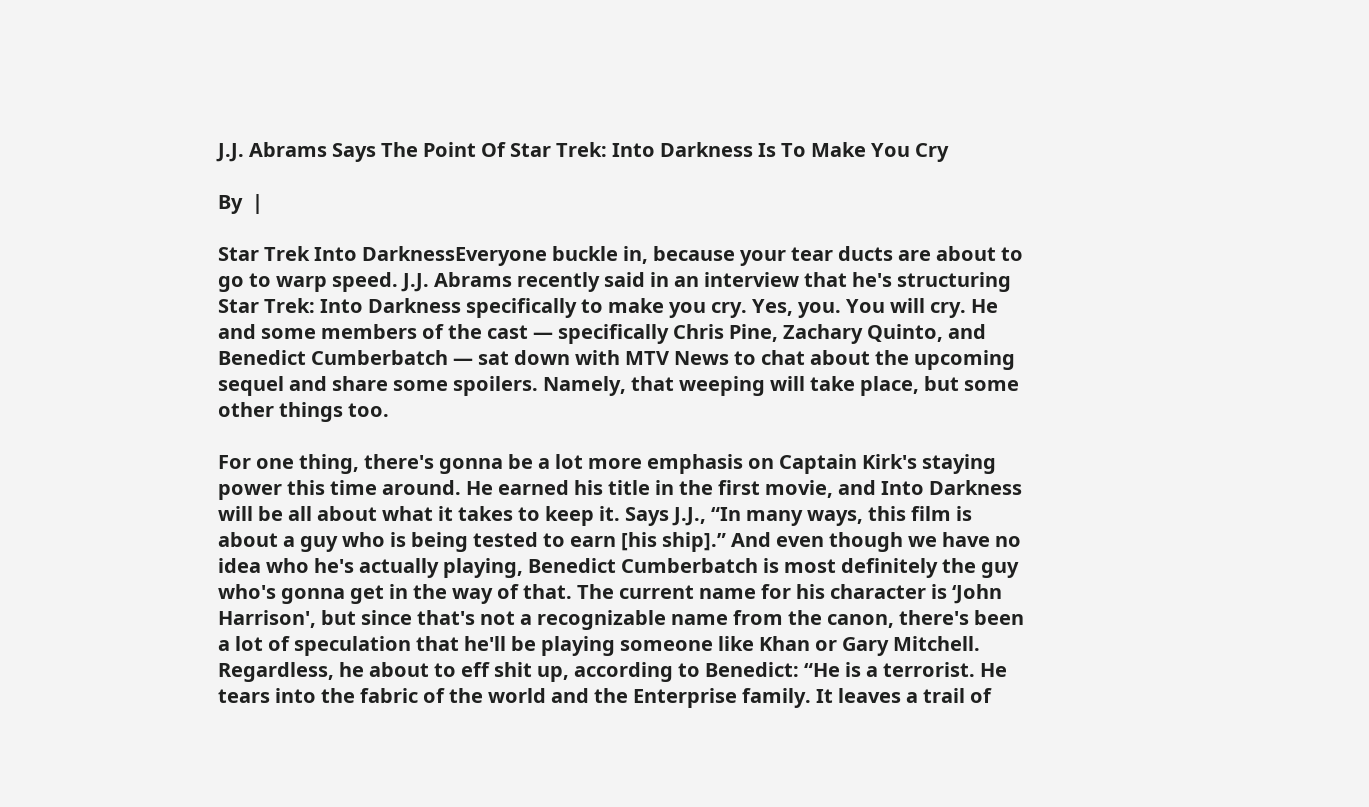J.J. Abrams Says The Point Of Star Trek: Into Darkness Is To Make You Cry

By  |

Star Trek Into DarknessEveryone buckle in, because your tear ducts are about to go to warp speed. J.J. Abrams recently said in an interview that he's structuring Star Trek: Into Darkness specifically to make you cry. Yes, you. You will cry. He and some members of the cast — specifically Chris Pine, Zachary Quinto, and Benedict Cumberbatch — sat down with MTV News to chat about the upcoming sequel and share some spoilers. Namely, that weeping will take place, but some other things too.

For one thing, there's gonna be a lot more emphasis on Captain Kirk's staying power this time around. He earned his title in the first movie, and Into Darkness will be all about what it takes to keep it. Says J.J., “In many ways, this film is about a guy who is being tested to earn [his ship].” And even though we have no idea who he's actually playing, Benedict Cumberbatch is most definitely the guy who's gonna get in the way of that. The current name for his character is ‘John Harrison', but since that's not a recognizable name from the canon, there's been a lot of speculation that he'll be playing someone like Khan or Gary Mitchell. Regardless, he about to eff shit up, according to Benedict: “He is a terrorist. He tears into the fabric of the world and the Enterprise family. It leaves a trail of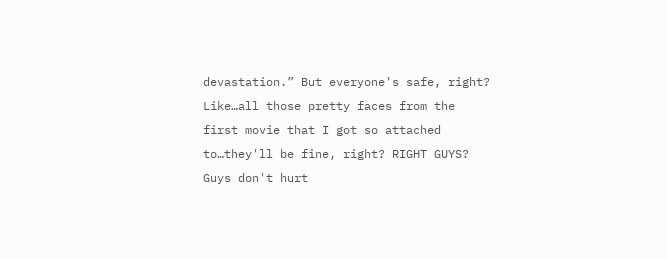devastation.” But everyone's safe, right? Like…all those pretty faces from the first movie that I got so attached to…they'll be fine, right? RIGHT GUYS? Guys don't hurt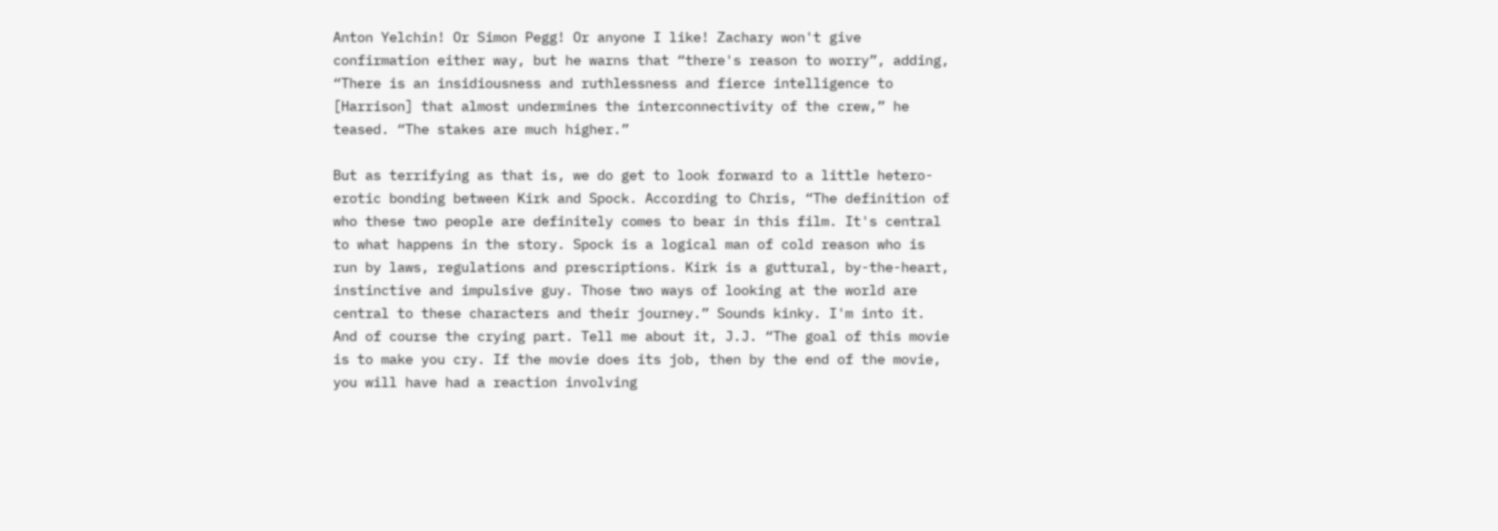Anton Yelchin! Or Simon Pegg! Or anyone I like! Zachary won't give confirmation either way, but he warns that “there's reason to worry”, adding, “There is an insidiousness and ruthlessness and fierce intelligence to [Harrison] that almost undermines the interconnectivity of the crew,” he teased. “The stakes are much higher.”

But as terrifying as that is, we do get to look forward to a little hetero-erotic bonding between Kirk and Spock. According to Chris, “The definition of who these two people are definitely comes to bear in this film. It's central to what happens in the story. Spock is a logical man of cold reason who is run by laws, regulations and prescriptions. Kirk is a guttural, by-the-heart, instinctive and impulsive guy. Those two ways of looking at the world are central to these characters and their journey.” Sounds kinky. I'm into it. And of course the crying part. Tell me about it, J.J. “The goal of this movie is to make you cry. If the movie does its job, then by the end of the movie, you will have had a reaction involving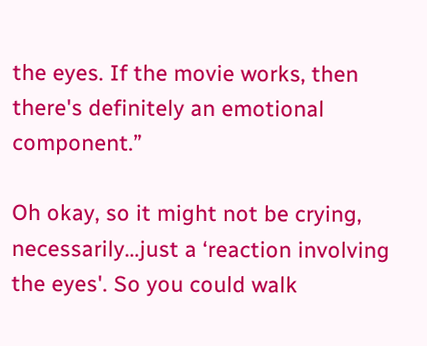the eyes. If the movie works, then there's definitely an emotional component.”

Oh okay, so it might not be crying, necessarily…just a ‘reaction involving the eyes'. So you could walk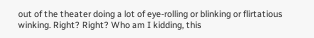out of the theater doing a lot of eye-rolling or blinking or flirtatious winking. Right? Right? Who am I kidding, this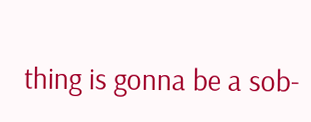thing is gonna be a sob-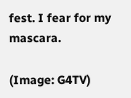fest. I fear for my mascara.

(Image: G4TV)